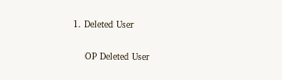1. Deleted User

    OP Deleted User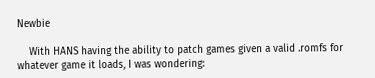Newbie

    With HANS having the ability to patch games given a valid .romfs for whatever game it loads, I was wondering: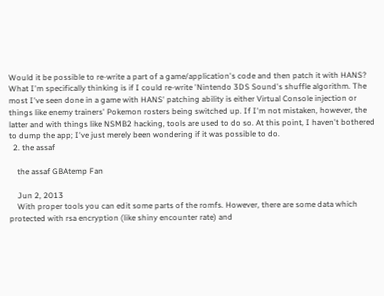Would it be possible to re-write a part of a game/application's code and then patch it with HANS? What I'm specifically thinking is if I could re-write 'Nintendo 3DS Sound's shuffle algorithm. The most I've seen done in a game with HANS' patching ability is either Virtual Console injection or things like enemy trainers' Pokemon rosters being switched up. If I'm not mistaken, however, the latter and with things like NSMB2 hacking, tools are used to do so. At this point, I haven't bothered to dump the app; I've just merely been wondering if it was possible to do.
  2. the assaf

    the assaf GBAtemp Fan

    Jun 2, 2013
    With proper tools you can edit some parts of the romfs. However, there are some data which protected with rsa encryption (like shiny encounter rate) and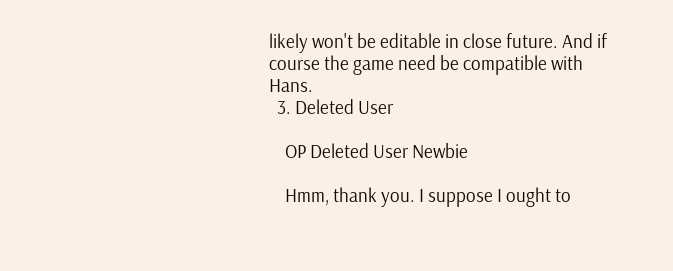likely won't be editable in close future. And if course the game need be compatible with Hans.
  3. Deleted User

    OP Deleted User Newbie

    Hmm, thank you. I suppose I ought to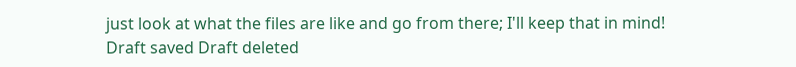just look at what the files are like and go from there; I'll keep that in mind!
Draft saved Draft deleted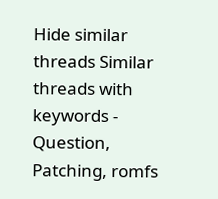Hide similar threads Similar threads with keywords - Question, Patching, romfs